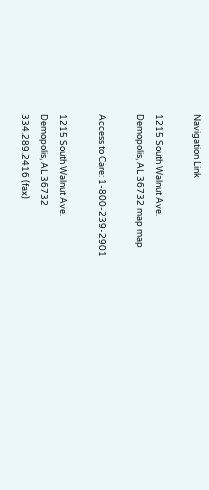Navigation Link

1215 South Walnut Ave.
Demopolis, AL 36732 map map

Access to Care: 1-800-239-2901

1215 South Walnut Ave.
Demopolis, AL 36732
334.289.2416 (fax)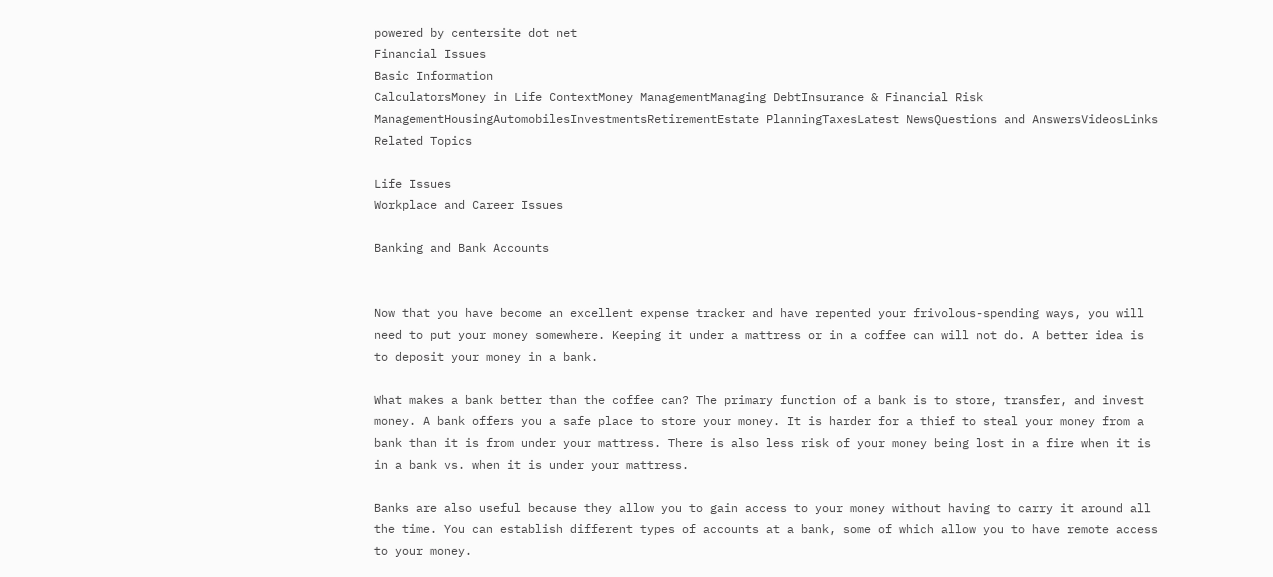powered by centersite dot net
Financial Issues
Basic Information
CalculatorsMoney in Life ContextMoney ManagementManaging DebtInsurance & Financial Risk ManagementHousingAutomobilesInvestmentsRetirementEstate PlanningTaxesLatest NewsQuestions and AnswersVideosLinks
Related Topics

Life Issues
Workplace and Career Issues

Banking and Bank Accounts


Now that you have become an excellent expense tracker and have repented your frivolous-spending ways, you will need to put your money somewhere. Keeping it under a mattress or in a coffee can will not do. A better idea is to deposit your money in a bank.

What makes a bank better than the coffee can? The primary function of a bank is to store, transfer, and invest money. A bank offers you a safe place to store your money. It is harder for a thief to steal your money from a bank than it is from under your mattress. There is also less risk of your money being lost in a fire when it is in a bank vs. when it is under your mattress.

Banks are also useful because they allow you to gain access to your money without having to carry it around all the time. You can establish different types of accounts at a bank, some of which allow you to have remote access to your money.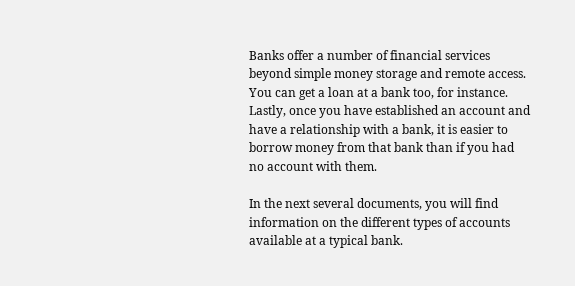Banks offer a number of financial services beyond simple money storage and remote access. You can get a loan at a bank too, for instance. Lastly, once you have established an account and have a relationship with a bank, it is easier to borrow money from that bank than if you had no account with them.

In the next several documents, you will find information on the different types of accounts available at a typical bank.